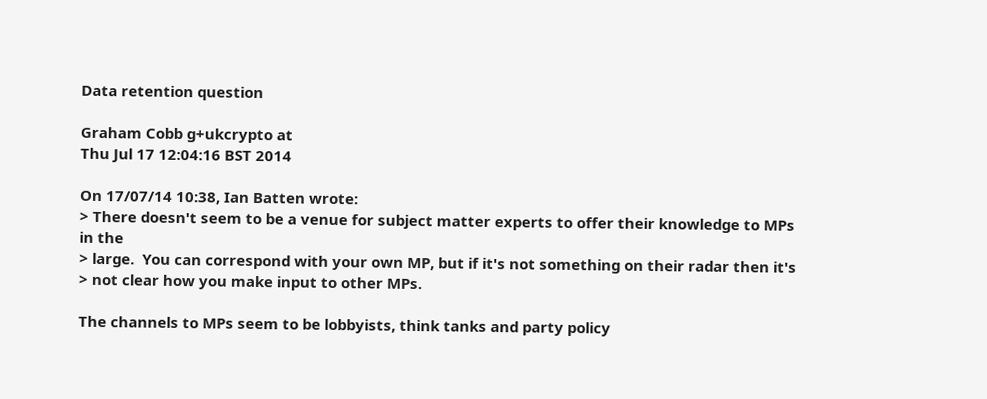Data retention question

Graham Cobb g+ukcrypto at
Thu Jul 17 12:04:16 BST 2014

On 17/07/14 10:38, Ian Batten wrote:
> There doesn't seem to be a venue for subject matter experts to offer their knowledge to MPs in the
> large.  You can correspond with your own MP, but if it's not something on their radar then it's
> not clear how you make input to other MPs.

The channels to MPs seem to be lobbyists, think tanks and party policy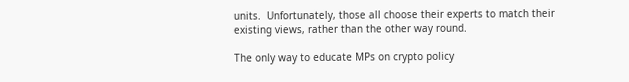units.  Unfortunately, those all choose their experts to match their
existing views, rather than the other way round.

The only way to educate MPs on crypto policy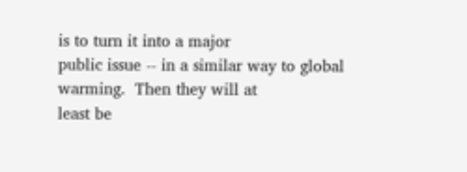is to turn it into a major
public issue -- in a similar way to global warming.  Then they will at
least be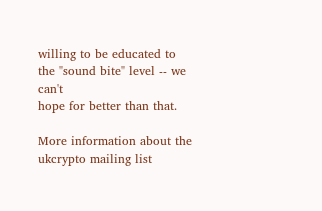willing to be educated to the "sound bite" level -- we can't
hope for better than that.

More information about the ukcrypto mailing list